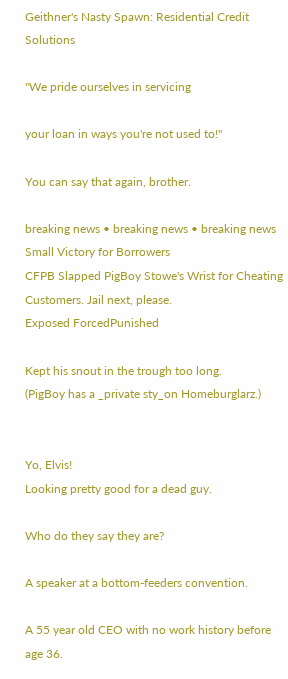Geithner's Nasty Spawn: Residential Credit Solutions

"We pride ourselves in servicing

your loan in ways you're not used to!"

You can say that again, brother.

breaking news • breaking news • breaking news
Small Victory for Borrowers
CFPB Slapped PigBoy Stowe's Wrist for Cheating Customers. Jail next, please.
Exposed ForcedPunished

Kept his snout in the trough too long.
(PigBoy has a _private sty_on Homeburglarz.)


Yo, Elvis!
Looking pretty good for a dead guy.

Who do they say they are?

A speaker at a bottom-feeders convention.

A 55 year old CEO with no work history before age 36.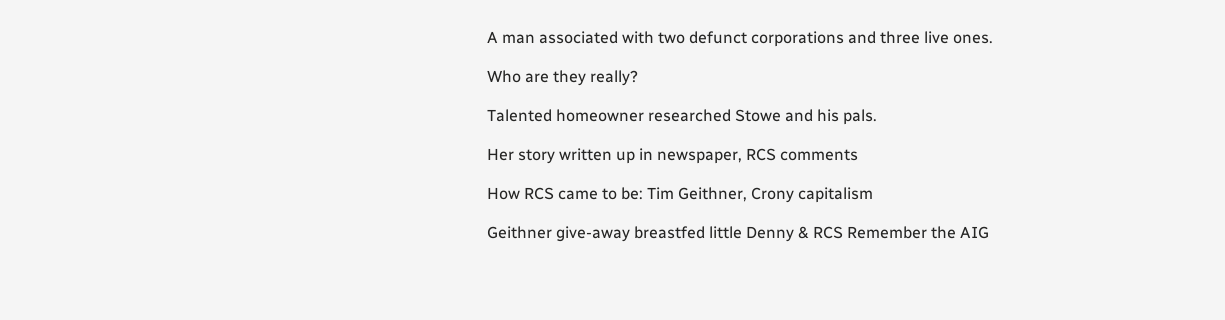A man associated with two defunct corporations and three live ones.

Who are they really?

Talented homeowner researched Stowe and his pals.

Her story written up in newspaper, RCS comments

How RCS came to be: Tim Geithner, Crony capitalism

Geithner give-away breastfed little Denny & RCS Remember the AIG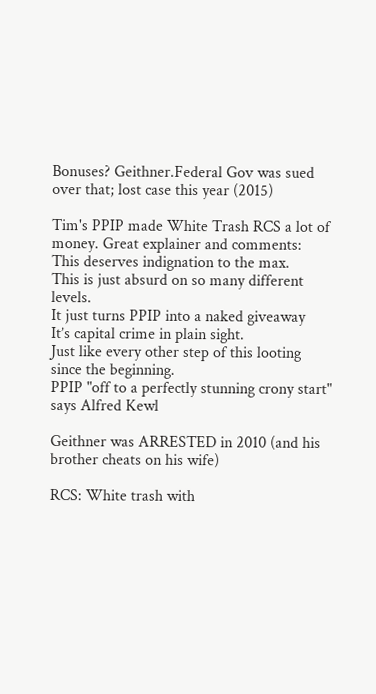Bonuses? Geithner.Federal Gov was sued over that; lost case this year (2015)

Tim's PPIP made White Trash RCS a lot of money. Great explainer and comments:
This deserves indignation to the max.
This is just absurd on so many different levels.
It just turns PPIP into a naked giveaway
It’s capital crime in plain sight.
Just like every other step of this looting since the beginning.
PPIP "off to a perfectly stunning crony start" says Alfred Kewl

Geithner was ARRESTED in 2010 (and his brother cheats on his wife)

RCS: White trash with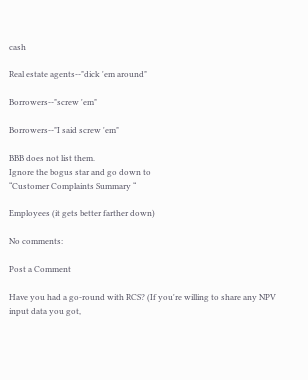cash

Real estate agents--"dick 'em around"

Borrowers--"screw 'em"

Borrowers--"I said screw 'em"

BBB does not list them.
Ignore the bogus star and go down to
“Customer Complaints Summary “

Employees (it gets better farther down)

No comments:

Post a Comment

Have you had a go-round with RCS? (If you're willing to share any NPV input data you got,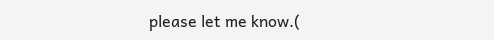please let me know.(